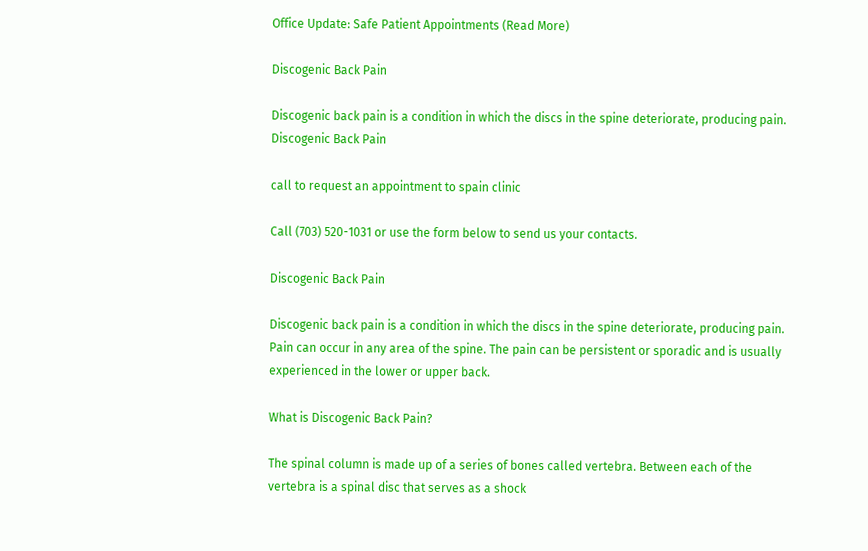Office Update: Safe Patient Appointments (Read More)

Discogenic Back Pain

Discogenic back pain is a condition in which the discs in the spine deteriorate, producing pain.
Discogenic Back Pain

call to request an appointment to spain clinic

Call (703) 520-1031 or use the form below to send us your contacts.

Discogenic Back Pain

Discogenic back pain is a condition in which the discs in the spine deteriorate, producing pain. Pain can occur in any area of the spine. The pain can be persistent or sporadic and is usually experienced in the lower or upper back.

What is Discogenic Back Pain?

The spinal column is made up of a series of bones called vertebra. Between each of the vertebra is a spinal disc that serves as a shock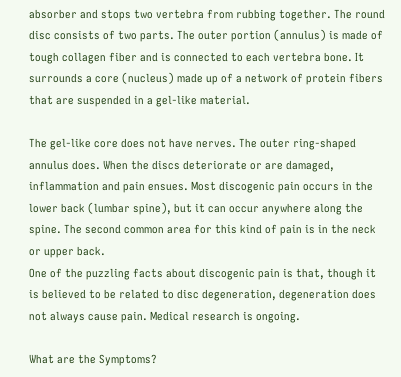absorber and stops two vertebra from rubbing together. The round disc consists of two parts. The outer portion (annulus) is made of tough collagen fiber and is connected to each vertebra bone. It surrounds a core (nucleus) made up of a network of protein fibers that are suspended in a gel-like material.

The gel-like core does not have nerves. The outer ring-shaped annulus does. When the discs deteriorate or are damaged, inflammation and pain ensues. Most discogenic pain occurs in the lower back (lumbar spine), but it can occur anywhere along the spine. The second common area for this kind of pain is in the neck or upper back.
One of the puzzling facts about discogenic pain is that, though it is believed to be related to disc degeneration, degeneration does not always cause pain. Medical research is ongoing.

What are the Symptoms?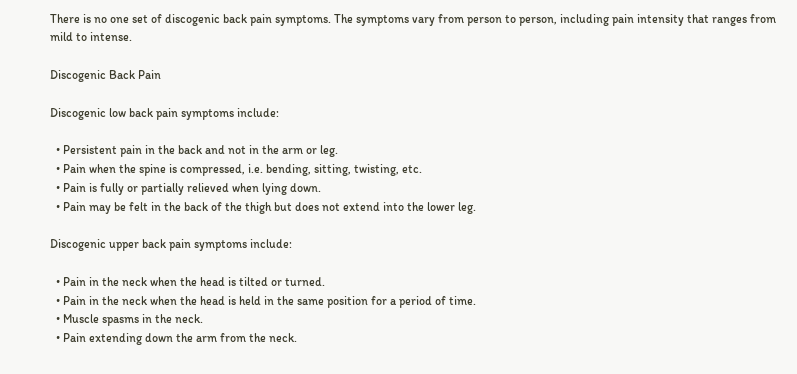There is no one set of discogenic back pain symptoms. The symptoms vary from person to person, including pain intensity that ranges from mild to intense.

Discogenic Back Pain

Discogenic low back pain symptoms include:

  • Persistent pain in the back and not in the arm or leg.
  • Pain when the spine is compressed, i.e. bending, sitting, twisting, etc.
  • Pain is fully or partially relieved when lying down.
  • Pain may be felt in the back of the thigh but does not extend into the lower leg.

Discogenic upper back pain symptoms include:

  • Pain in the neck when the head is tilted or turned.
  • Pain in the neck when the head is held in the same position for a period of time.
  • Muscle spasms in the neck.
  • Pain extending down the arm from the neck.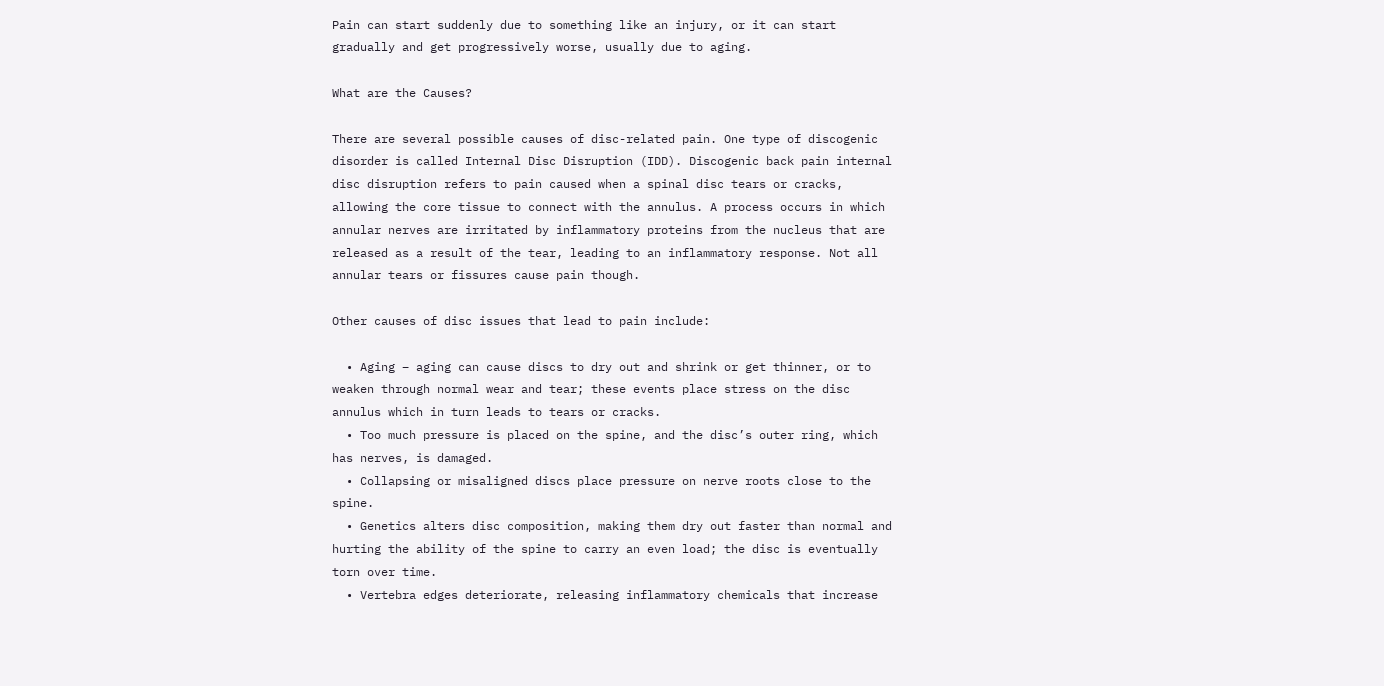Pain can start suddenly due to something like an injury, or it can start gradually and get progressively worse, usually due to aging.

What are the Causes?

There are several possible causes of disc-related pain. One type of discogenic disorder is called Internal Disc Disruption (IDD). Discogenic back pain internal disc disruption refers to pain caused when a spinal disc tears or cracks, allowing the core tissue to connect with the annulus. A process occurs in which annular nerves are irritated by inflammatory proteins from the nucleus that are released as a result of the tear, leading to an inflammatory response. Not all annular tears or fissures cause pain though.

Other causes of disc issues that lead to pain include:

  • Aging – aging can cause discs to dry out and shrink or get thinner, or to weaken through normal wear and tear; these events place stress on the disc annulus which in turn leads to tears or cracks.
  • Too much pressure is placed on the spine, and the disc’s outer ring, which has nerves, is damaged.
  • Collapsing or misaligned discs place pressure on nerve roots close to the spine.
  • Genetics alters disc composition, making them dry out faster than normal and hurting the ability of the spine to carry an even load; the disc is eventually torn over time.
  • Vertebra edges deteriorate, releasing inflammatory chemicals that increase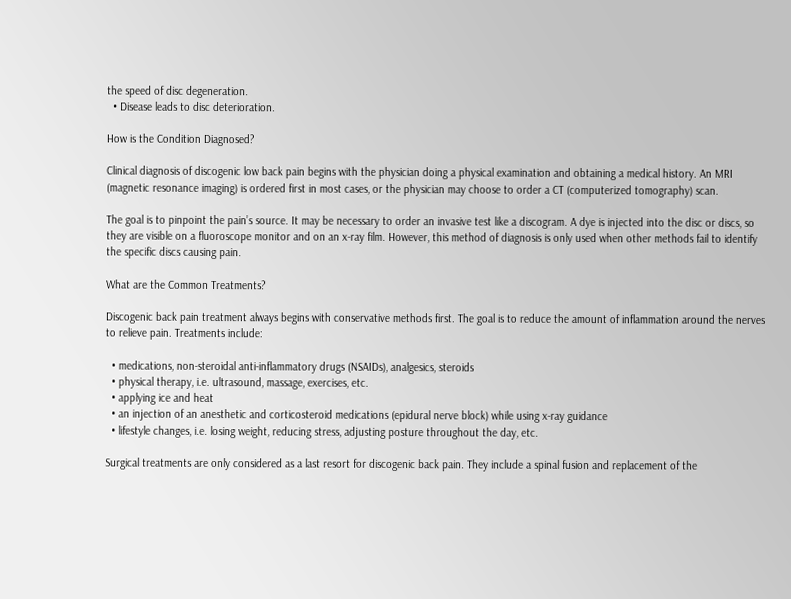the speed of disc degeneration.
  • Disease leads to disc deterioration.

How is the Condition Diagnosed?

Clinical diagnosis of discogenic low back pain begins with the physician doing a physical examination and obtaining a medical history. An MRI (magnetic resonance imaging) is ordered first in most cases, or the physician may choose to order a CT (computerized tomography) scan.

The goal is to pinpoint the pain’s source. It may be necessary to order an invasive test like a discogram. A dye is injected into the disc or discs, so they are visible on a fluoroscope monitor and on an x-ray film. However, this method of diagnosis is only used when other methods fail to identify the specific discs causing pain.

What are the Common Treatments?

Discogenic back pain treatment always begins with conservative methods first. The goal is to reduce the amount of inflammation around the nerves to relieve pain. Treatments include:

  • medications, non-steroidal anti-inflammatory drugs (NSAIDs), analgesics, steroids
  • physical therapy, i.e. ultrasound, massage, exercises, etc.
  • applying ice and heat
  • an injection of an anesthetic and corticosteroid medications (epidural nerve block) while using x-ray guidance
  • lifestyle changes, i.e. losing weight, reducing stress, adjusting posture throughout the day, etc.

Surgical treatments are only considered as a last resort for discogenic back pain. They include a spinal fusion and replacement of the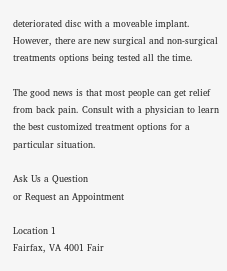deteriorated disc with a moveable implant. However, there are new surgical and non-surgical treatments options being tested all the time.

The good news is that most people can get relief from back pain. Consult with a physician to learn the best customized treatment options for a particular situation.

Ask Us a Question
or Request an Appointment

Location 1
Fairfax, VA 4001 Fair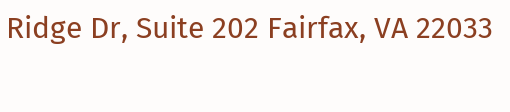Ridge Dr, Suite 202 Fairfax, VA 22033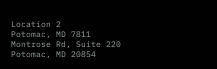Location 2
Potomac, MD 7811 Montrose Rd, Suite 220 Potomac, MD 20854